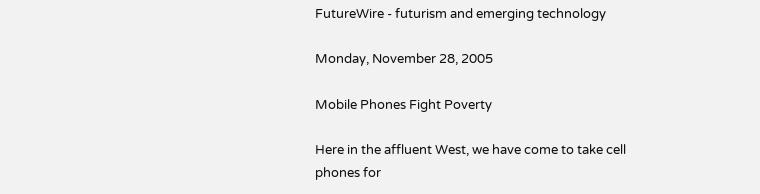FutureWire - futurism and emerging technology

Monday, November 28, 2005

Mobile Phones Fight Poverty

Here in the affluent West, we have come to take cell phones for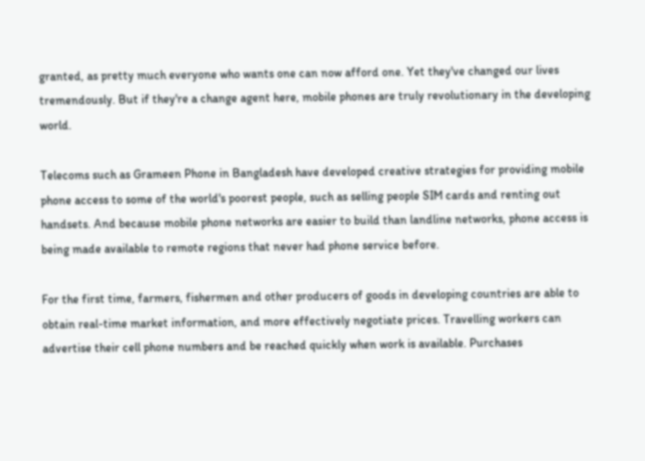granted, as pretty much everyone who wants one can now afford one. Yet they've changed our lives tremendously. But if they're a change agent here, mobile phones are truly revolutionary in the developing world.

Telecoms such as Grameen Phone in Bangladesh have developed creative strategies for providing mobile phone access to some of the world's poorest people, such as selling people SIM cards and renting out handsets. And because mobile phone networks are easier to build than landline networks, phone access is being made available to remote regions that never had phone service before.

For the first time, farmers, fishermen and other producers of goods in developing countries are able to obtain real-time market information, and more effectively negotiate prices. Travelling workers can advertise their cell phone numbers and be reached quickly when work is available. Purchases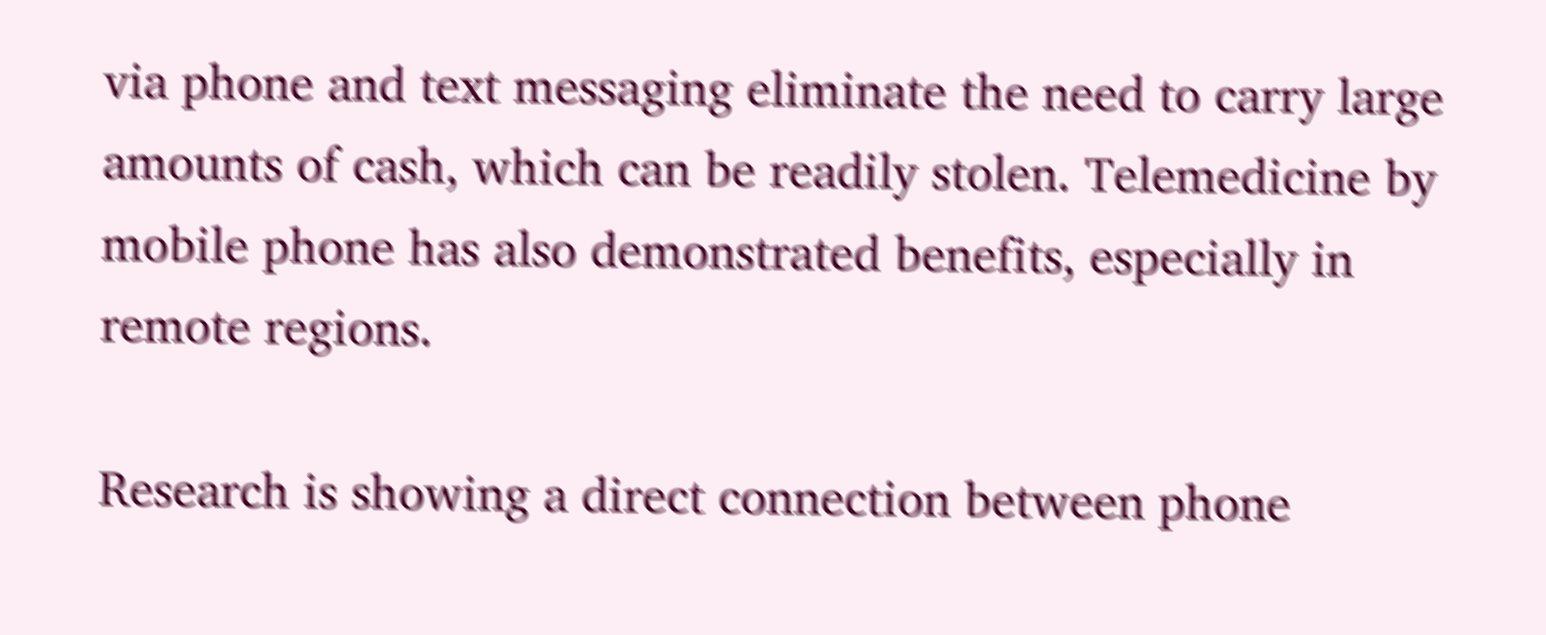via phone and text messaging eliminate the need to carry large amounts of cash, which can be readily stolen. Telemedicine by mobile phone has also demonstrated benefits, especially in remote regions.

Research is showing a direct connection between phone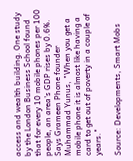access and wealth building. One study by the London Business School found that for every 10 mobile phones per 100 people, an area's GDP rises by 0.6%. Says Grameen Phone founder Muhammad Yunus, "When you get a mobile phone it is almost like having a card to get out of poverty in a couple of years."

Source: Developments, Smart Mobs